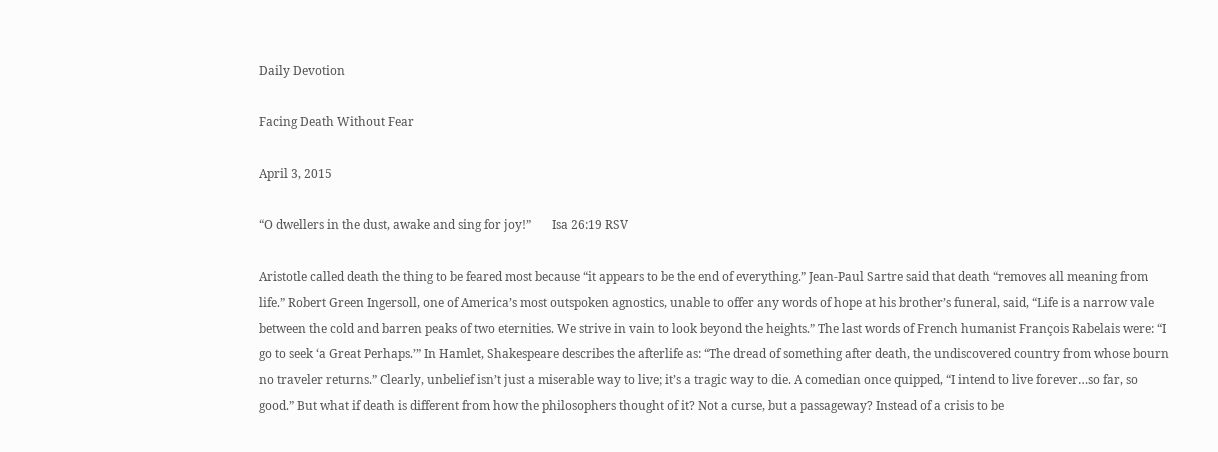Daily Devotion

Facing Death Without Fear

April 3, 2015

“O dwellers in the dust, awake and sing for joy!”       Isa 26:19 RSV

Aristotle called death the thing to be feared most because “it appears to be the end of everything.” Jean-Paul Sartre said that death “removes all meaning from life.” Robert Green Ingersoll, one of America’s most outspoken agnostics, unable to offer any words of hope at his brother’s funeral, said, “Life is a narrow vale between the cold and barren peaks of two eternities. We strive in vain to look beyond the heights.” The last words of French humanist François Rabelais were: “I go to seek ‘a Great Perhaps.’” In Hamlet, Shakespeare describes the afterlife as: “The dread of something after death, the undiscovered country from whose bourn no traveler returns.” Clearly, unbelief isn’t just a miserable way to live; it’s a tragic way to die. A comedian once quipped, “I intend to live forever…so far, so good.” But what if death is different from how the philosophers thought of it? Not a curse, but a passageway? Instead of a crisis to be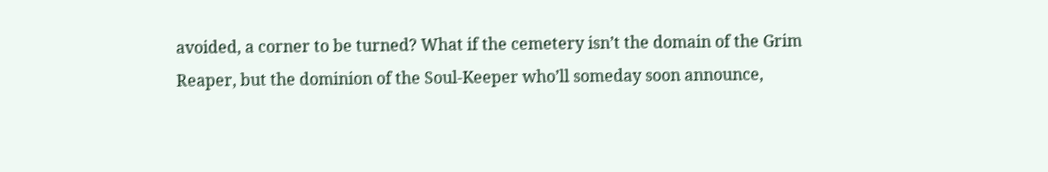avoided, a corner to be turned? What if the cemetery isn’t the domain of the Grim Reaper, but the dominion of the Soul-Keeper who’ll someday soon announce,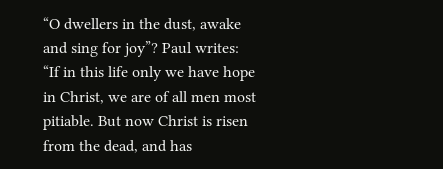“O dwellers in the dust, awake and sing for joy”? Paul writes: “If in this life only we have hope in Christ, we are of all men most pitiable. But now Christ is risen from the dead, and has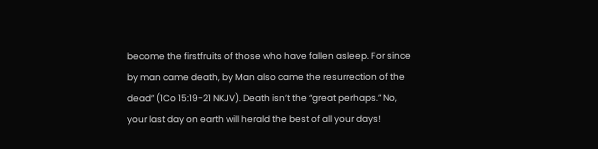become the firstfruits of those who have fallen asleep. For since by man came death, by Man also came the resurrection of the dead” (1Co 15:19-21 NKJV). Death isn’t the “great perhaps.” No, your last day on earth will herald the best of all your days!